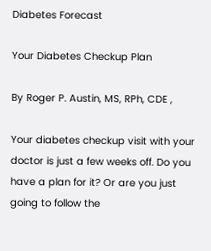Diabetes Forecast

Your Diabetes Checkup Plan

By Roger P. Austin, MS, RPh, CDE ,

Your diabetes checkup visit with your doctor is just a few weeks off. Do you have a plan for it? Or are you just going to follow the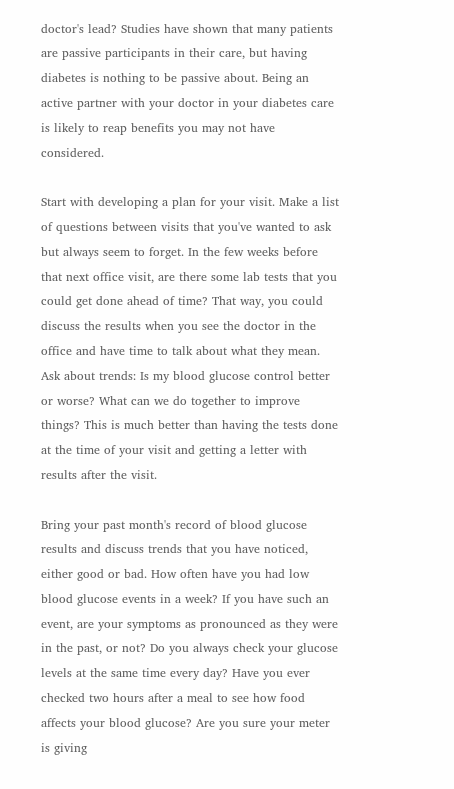doctor's lead? Studies have shown that many patients are passive participants in their care, but having diabetes is nothing to be passive about. Being an active partner with your doctor in your diabetes care is likely to reap benefits you may not have considered.

Start with developing a plan for your visit. Make a list of questions between visits that you've wanted to ask but always seem to forget. In the few weeks before that next office visit, are there some lab tests that you could get done ahead of time? That way, you could discuss the results when you see the doctor in the office and have time to talk about what they mean. Ask about trends: Is my blood glucose control better or worse? What can we do together to improve things? This is much better than having the tests done at the time of your visit and getting a letter with results after the visit.

Bring your past month's record of blood glucose results and discuss trends that you have noticed, either good or bad. How often have you had low blood glucose events in a week? If you have such an event, are your symptoms as pronounced as they were in the past, or not? Do you always check your glucose levels at the same time every day? Have you ever checked two hours after a meal to see how food affects your blood glucose? Are you sure your meter is giving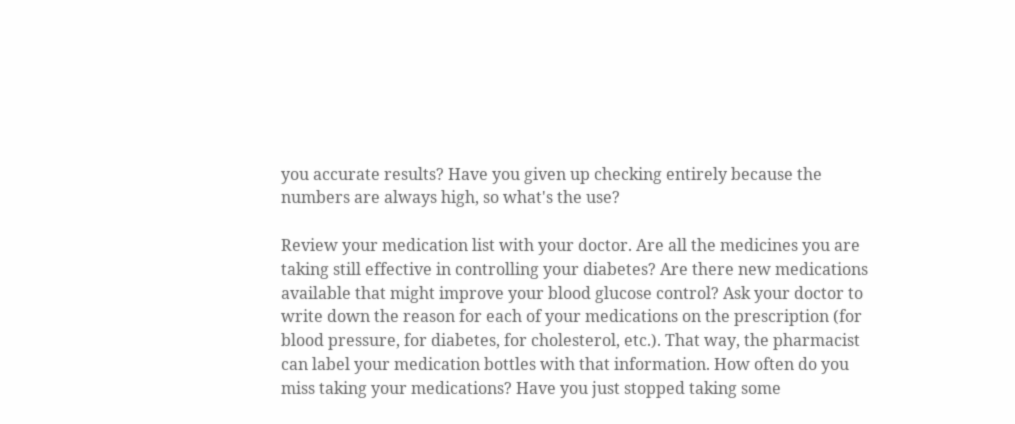you accurate results? Have you given up checking entirely because the numbers are always high, so what's the use?

Review your medication list with your doctor. Are all the medicines you are taking still effective in controlling your diabetes? Are there new medications available that might improve your blood glucose control? Ask your doctor to write down the reason for each of your medications on the prescription (for blood pressure, for diabetes, for cholesterol, etc.). That way, the pharmacist can label your medication bottles with that information. How often do you miss taking your medications? Have you just stopped taking some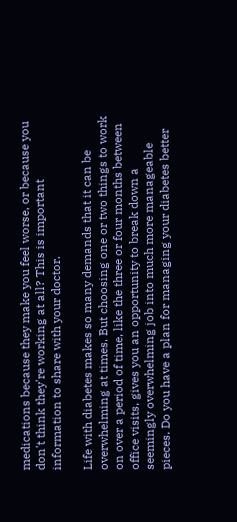medications because they make you feel worse, or because you don't think they're working at all? This is important information to share with your doctor.

Life with diabetes makes so many demands that it can be overwhelming at times. But choosing one or two things to work on over a period of time, like the three or four months between office visits, gives you an opportunity to break down a seemingly overwhelming job into much more manageable pieces. Do you have a plan for managing your diabetes better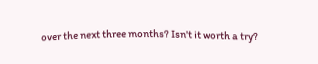over the next three months? Isn't it worth a try?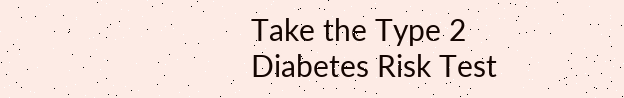Take the Type 2
Diabetes Risk Test